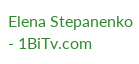Elena Stepanenko - 1BiTv.com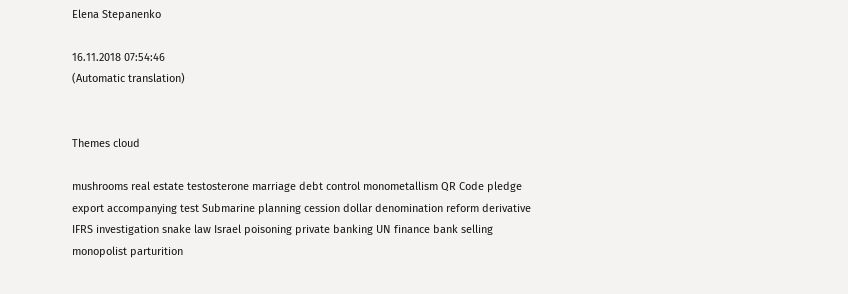Elena Stepanenko

16.11.2018 07:54:46
(Automatic translation)


Themes cloud

mushrooms real estate testosterone marriage debt control monometallism QR Code pledge export accompanying test Submarine planning cession dollar denomination reform derivative IFRS investigation snake law Israel poisoning private banking UN finance bank selling monopolist parturition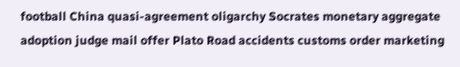football China quasi-agreement oligarchy Socrates monetary aggregate adoption judge mail offer Plato Road accidents customs order marketing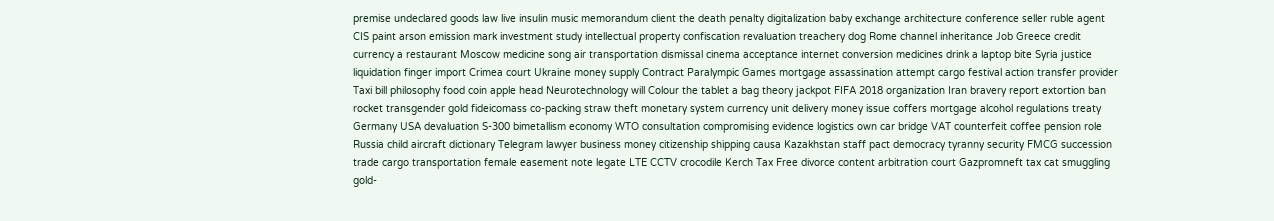premise undeclared goods law live insulin music memorandum client the death penalty digitalization baby exchange architecture conference seller ruble agent CIS paint arson emission mark investment study intellectual property confiscation revaluation treachery dog Rome channel inheritance Job Greece credit currency a restaurant Moscow medicine song air transportation dismissal cinema acceptance internet conversion medicines drink a laptop bite Syria justice liquidation finger import Crimea court Ukraine money supply Contract Paralympic Games mortgage assassination attempt cargo festival action transfer provider Taxi bill philosophy food coin apple head Neurotechnology will Colour the tablet a bag theory jackpot FIFA 2018 organization Iran bravery report extortion ban rocket transgender gold fideicomass co-packing straw theft monetary system currency unit delivery money issue coffers mortgage alcohol regulations treaty Germany USA devaluation S-300 bimetallism economy WTO consultation compromising evidence logistics own car bridge VAT counterfeit coffee pension role Russia child aircraft dictionary Telegram lawyer business money citizenship shipping causa Kazakhstan staff pact democracy tyranny security FMCG succession trade cargo transportation female easement note legate LTE CCTV crocodile Kerch Tax Free divorce content arbitration court Gazpromneft tax cat smuggling gold-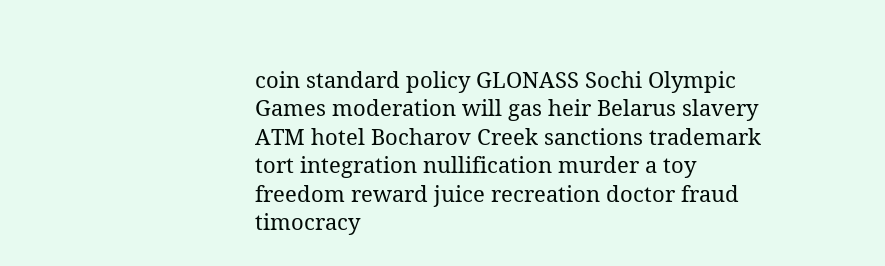coin standard policy GLONASS Sochi Olympic Games moderation will gas heir Belarus slavery ATM hotel Bocharov Creek sanctions trademark tort integration nullification murder a toy freedom reward juice recreation doctor fraud timocracy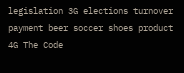legislation 3G elections turnover payment beer soccer shoes product 4G The Code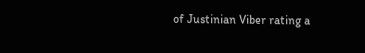of Justinian Viber rating a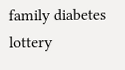family diabetes lottery